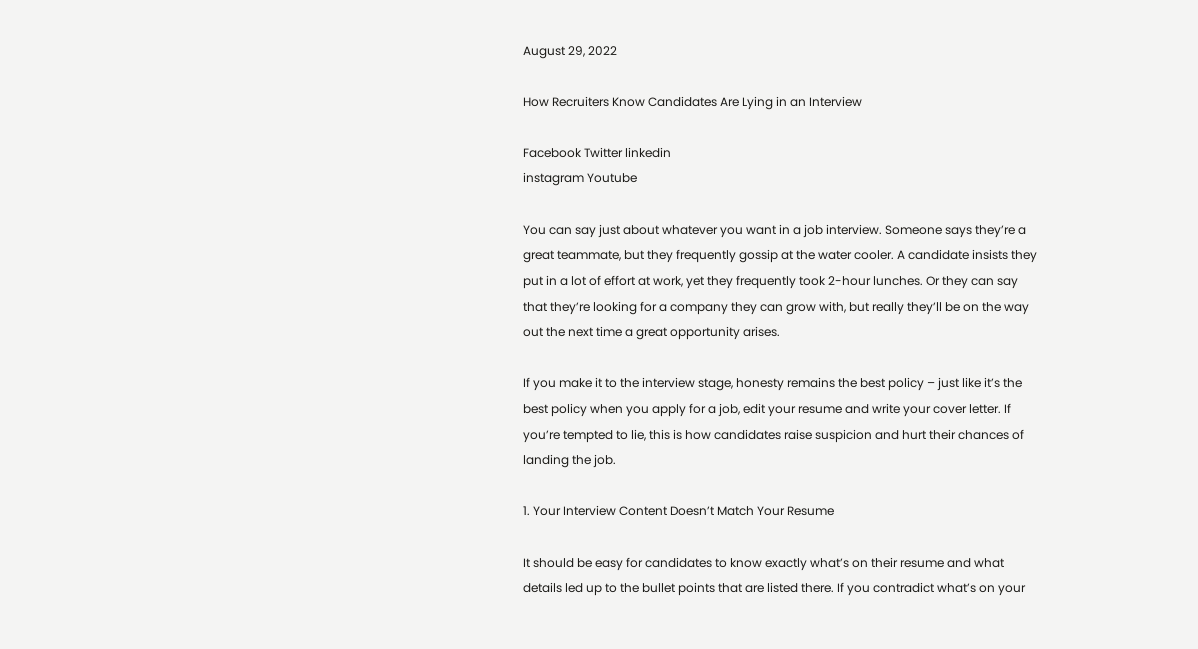August 29, 2022

How Recruiters Know Candidates Are Lying in an Interview

Facebook Twitter linkedin
instagram Youtube

You can say just about whatever you want in a job interview. Someone says they’re a great teammate, but they frequently gossip at the water cooler. A candidate insists they put in a lot of effort at work, yet they frequently took 2-hour lunches. Or they can say that they’re looking for a company they can grow with, but really they’ll be on the way out the next time a great opportunity arises.

If you make it to the interview stage, honesty remains the best policy – just like it’s the best policy when you apply for a job, edit your resume and write your cover letter. If you’re tempted to lie, this is how candidates raise suspicion and hurt their chances of landing the job.

1. Your Interview Content Doesn’t Match Your Resume

It should be easy for candidates to know exactly what’s on their resume and what details led up to the bullet points that are listed there. If you contradict what’s on your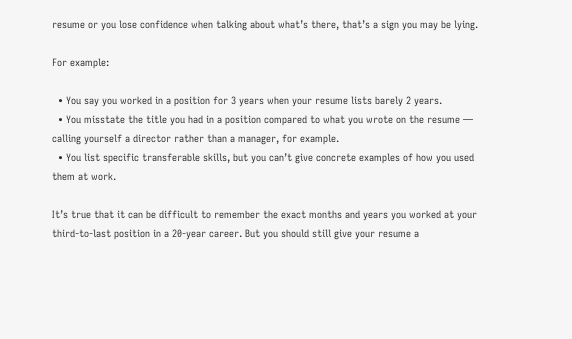resume or you lose confidence when talking about what’s there, that’s a sign you may be lying.

For example:

  • You say you worked in a position for 3 years when your resume lists barely 2 years.
  • You misstate the title you had in a position compared to what you wrote on the resume — calling yourself a director rather than a manager, for example.
  • You list specific transferable skills, but you can’t give concrete examples of how you used them at work.

It’s true that it can be difficult to remember the exact months and years you worked at your third-to-last position in a 20-year career. But you should still give your resume a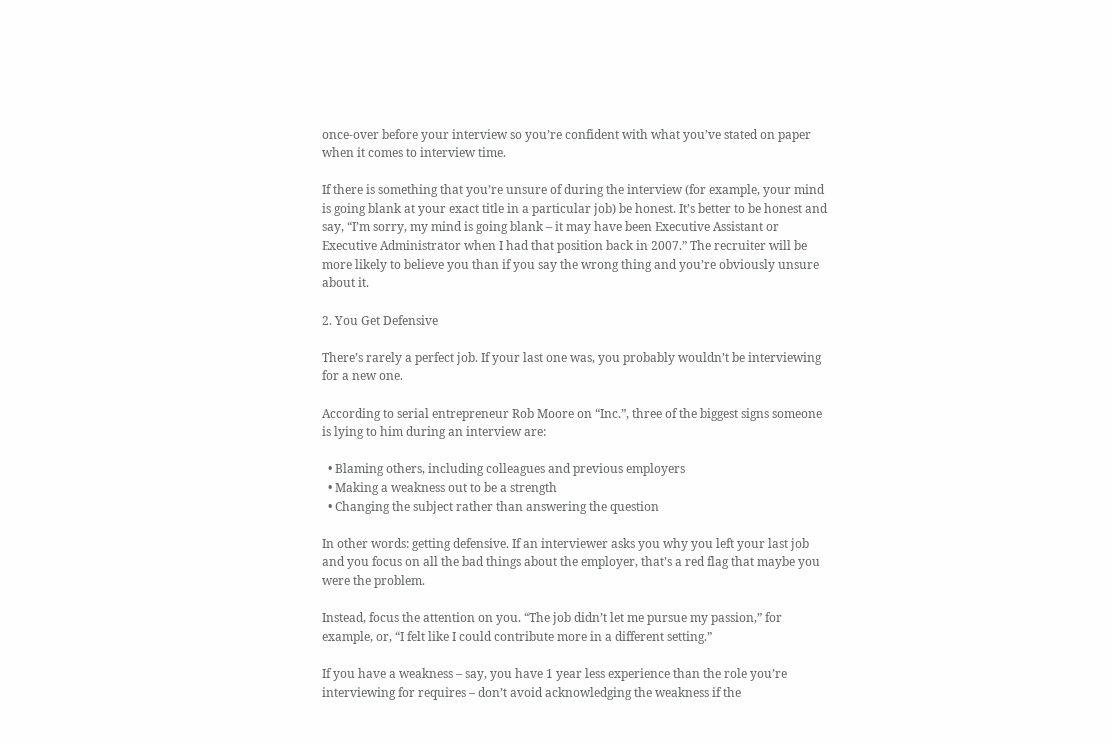once-over before your interview so you’re confident with what you’ve stated on paper when it comes to interview time.

If there is something that you’re unsure of during the interview (for example, your mind is going blank at your exact title in a particular job) be honest. It’s better to be honest and say, “I’m sorry, my mind is going blank – it may have been Executive Assistant or Executive Administrator when I had that position back in 2007.” The recruiter will be more likely to believe you than if you say the wrong thing and you’re obviously unsure about it.

2. You Get Defensive

There’s rarely a perfect job. If your last one was, you probably wouldn’t be interviewing for a new one.

According to serial entrepreneur Rob Moore on “Inc.”, three of the biggest signs someone is lying to him during an interview are:

  • Blaming others, including colleagues and previous employers
  • Making a weakness out to be a strength
  • Changing the subject rather than answering the question

In other words: getting defensive. If an interviewer asks you why you left your last job and you focus on all the bad things about the employer, that’s a red flag that maybe you were the problem.

Instead, focus the attention on you. “The job didn’t let me pursue my passion,” for example, or, “I felt like I could contribute more in a different setting.”

If you have a weakness – say, you have 1 year less experience than the role you’re interviewing for requires – don’t avoid acknowledging the weakness if the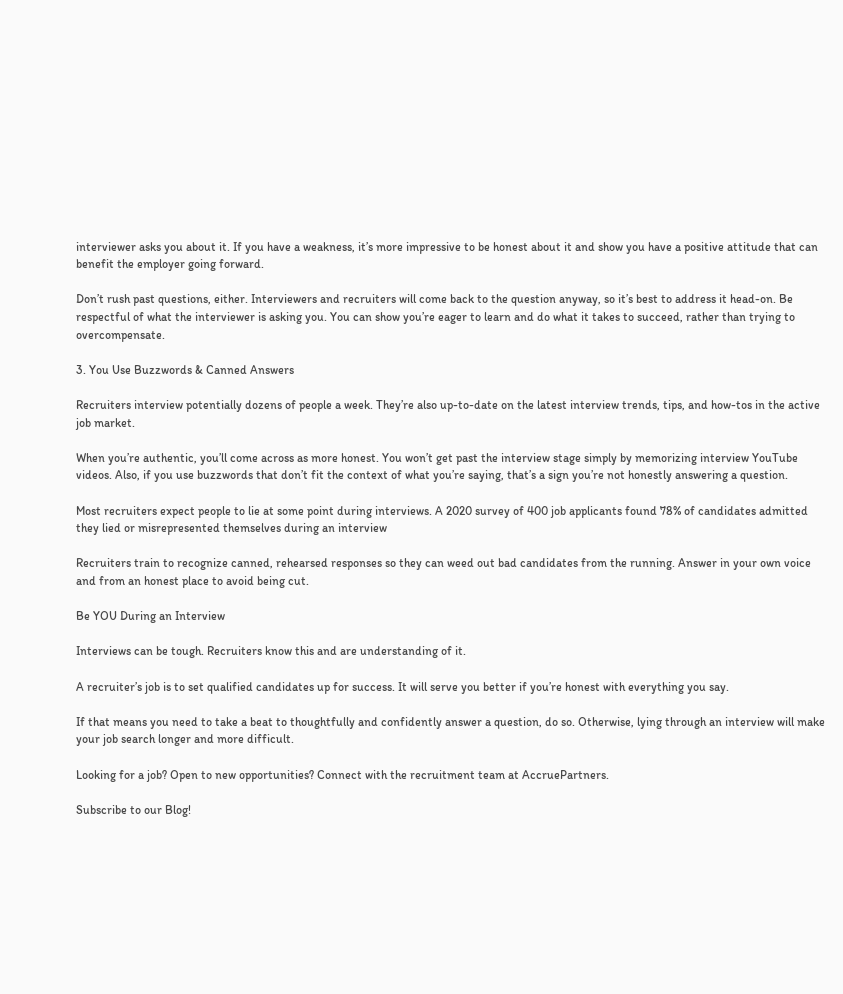interviewer asks you about it. If you have a weakness, it’s more impressive to be honest about it and show you have a positive attitude that can benefit the employer going forward.

Don’t rush past questions, either. Interviewers and recruiters will come back to the question anyway, so it’s best to address it head-on. Be respectful of what the interviewer is asking you. You can show you’re eager to learn and do what it takes to succeed, rather than trying to overcompensate.

3. You Use Buzzwords & Canned Answers

Recruiters interview potentially dozens of people a week. They’re also up-to-date on the latest interview trends, tips, and how-tos in the active job market.

When you’re authentic, you’ll come across as more honest. You won’t get past the interview stage simply by memorizing interview YouTube videos. Also, if you use buzzwords that don’t fit the context of what you’re saying, that’s a sign you’re not honestly answering a question.

Most recruiters expect people to lie at some point during interviews. A 2020 survey of 400 job applicants found 78% of candidates admitted they lied or misrepresented themselves during an interview

Recruiters train to recognize canned, rehearsed responses so they can weed out bad candidates from the running. Answer in your own voice and from an honest place to avoid being cut.

Be YOU During an Interview

Interviews can be tough. Recruiters know this and are understanding of it.

A recruiter’s job is to set qualified candidates up for success. It will serve you better if you’re honest with everything you say.

If that means you need to take a beat to thoughtfully and confidently answer a question, do so. Otherwise, lying through an interview will make your job search longer and more difficult.

Looking for a job? Open to new opportunities? Connect with the recruitment team at AccruePartners.

Subscribe to our Blog!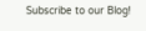Subscribe to our Blog!